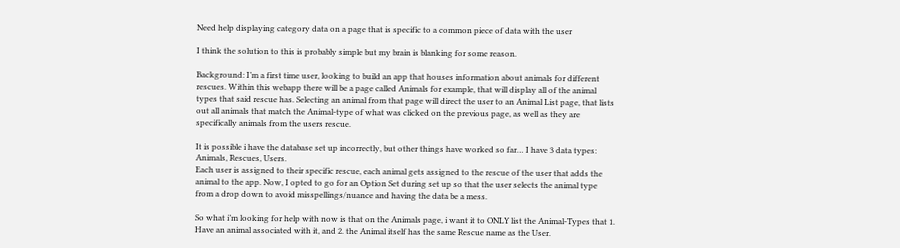Need help displaying category data on a page that is specific to a common piece of data with the user

I think the solution to this is probably simple but my brain is blanking for some reason.

Background: I’m a first time user, looking to build an app that houses information about animals for different rescues. Within this webapp there will be a page called Animals for example, that will display all of the animal types that said rescue has. Selecting an animal from that page will direct the user to an Animal List page, that lists out all animals that match the Animal-type of what was clicked on the previous page, as well as they are specifically animals from the users rescue.

It is possible i have the database set up incorrectly, but other things have worked so far… I have 3 data types: Animals, Rescues, Users.
Each user is assigned to their specific rescue, each animal gets assigned to the rescue of the user that adds the animal to the app. Now, I opted to go for an Option Set during set up so that the user selects the animal type from a drop down to avoid misspellings/nuance and having the data be a mess.

So what i’m looking for help with now is that on the Animals page, i want it to ONLY list the Animal-Types that 1. Have an animal associated with it, and 2. the Animal itself has the same Rescue name as the User.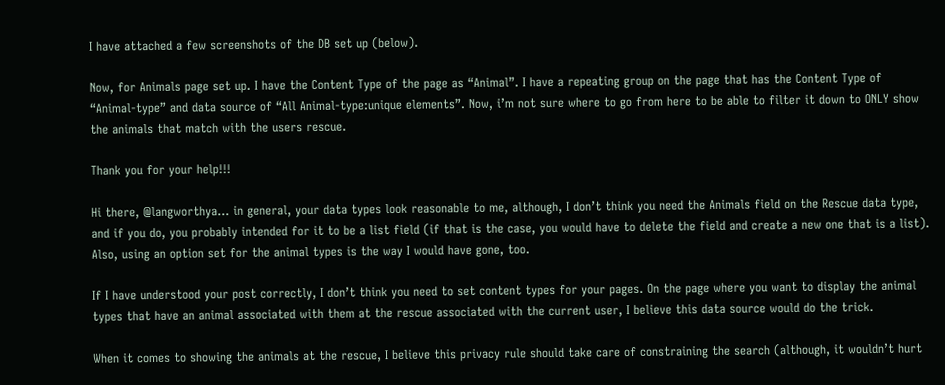I have attached a few screenshots of the DB set up (below).

Now, for Animals page set up. I have the Content Type of the page as “Animal”. I have a repeating group on the page that has the Content Type of “Animal-type” and data source of “All Animal-type:unique elements”. Now, i’m not sure where to go from here to be able to filter it down to ONLY show the animals that match with the users rescue.

Thank you for your help!!!

Hi there, @langworthya… in general, your data types look reasonable to me, although, I don’t think you need the Animals field on the Rescue data type, and if you do, you probably intended for it to be a list field (if that is the case, you would have to delete the field and create a new one that is a list). Also, using an option set for the animal types is the way I would have gone, too.

If I have understood your post correctly, I don’t think you need to set content types for your pages. On the page where you want to display the animal types that have an animal associated with them at the rescue associated with the current user, I believe this data source would do the trick.

When it comes to showing the animals at the rescue, I believe this privacy rule should take care of constraining the search (although, it wouldn’t hurt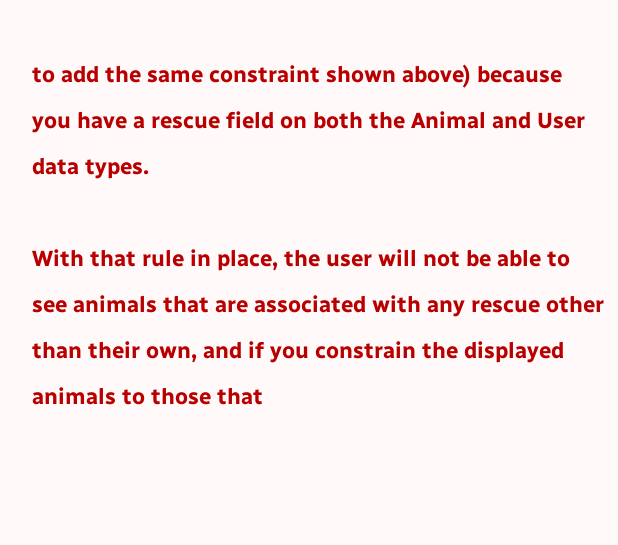to add the same constraint shown above) because you have a rescue field on both the Animal and User data types.

With that rule in place, the user will not be able to see animals that are associated with any rescue other than their own, and if you constrain the displayed animals to those that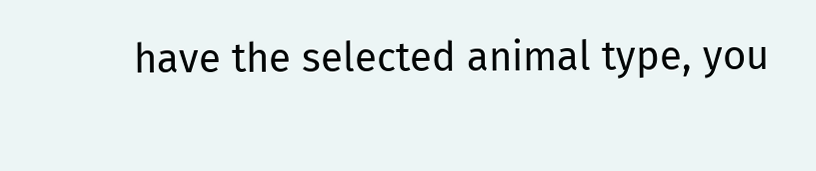have the selected animal type, you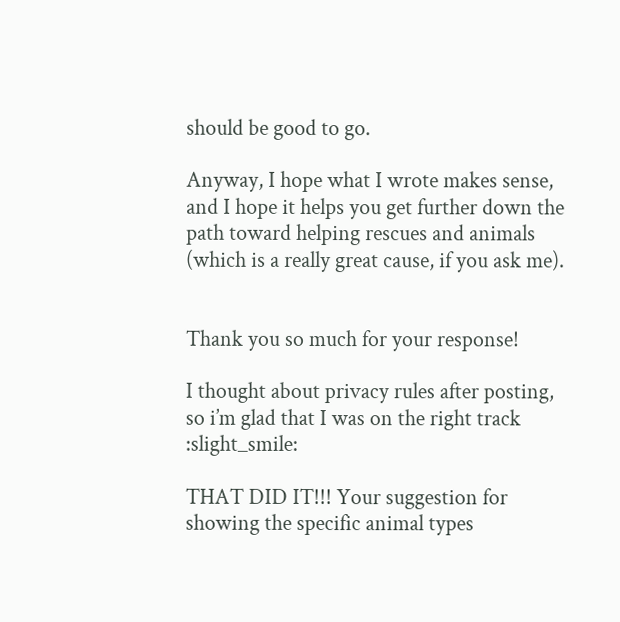should be good to go.

Anyway, I hope what I wrote makes sense, and I hope it helps you get further down the path toward helping rescues and animals (which is a really great cause, if you ask me).


Thank you so much for your response!

I thought about privacy rules after posting, so i’m glad that I was on the right track :slight_smile:

THAT DID IT!!! Your suggestion for showing the specific animal types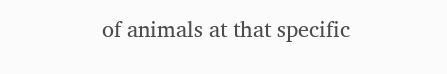of animals at that specific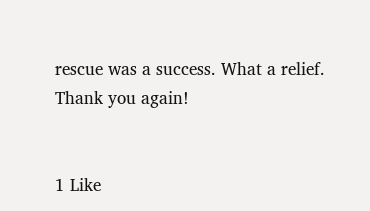rescue was a success. What a relief. Thank you again!


1 Like